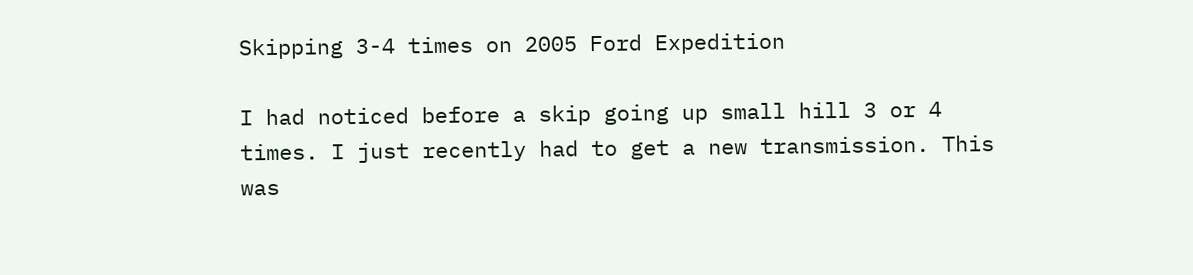Skipping 3-4 times on 2005 Ford Expedition

I had noticed before a skip going up small hill 3 or 4 times. I just recently had to get a new transmission. This was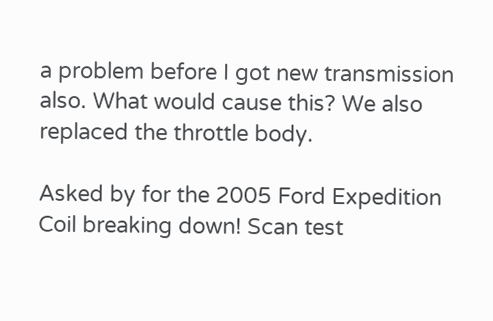a problem before I got new transmission also. What would cause this? We also replaced the throttle body.

Asked by for the 2005 Ford Expedition
Coil breaking down! Scan test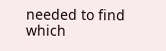needed to find which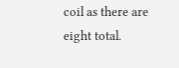coil as there are eight total.